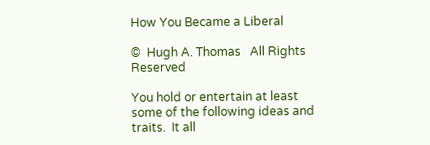How You Became a Liberal

©  Hugh A. Thomas   All Rights Reserved

You hold or entertain at least some of the following ideas and traits.  It all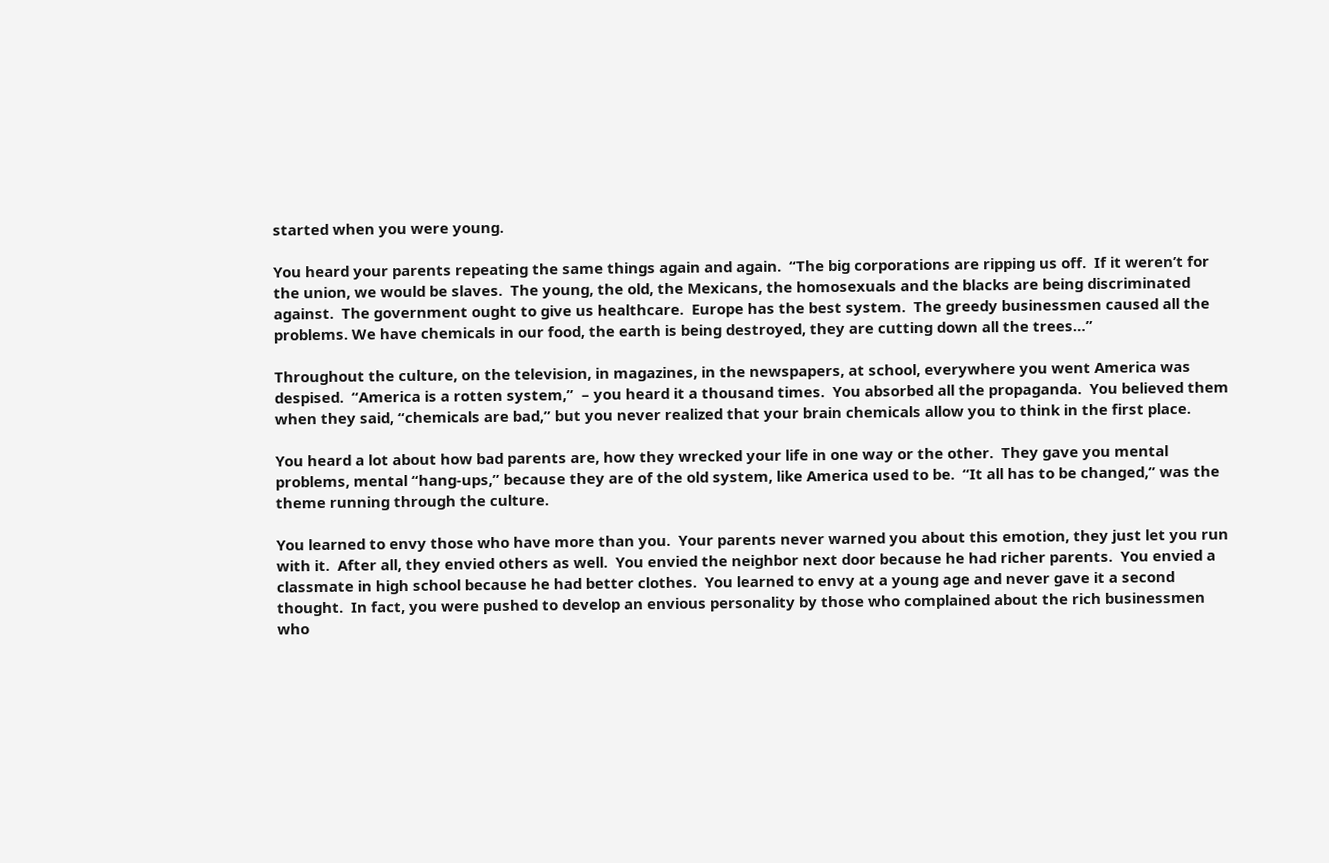started when you were young.

You heard your parents repeating the same things again and again.  “The big corporations are ripping us off.  If it weren’t for the union, we would be slaves.  The young, the old, the Mexicans, the homosexuals and the blacks are being discriminated against.  The government ought to give us healthcare.  Europe has the best system.  The greedy businessmen caused all the problems. We have chemicals in our food, the earth is being destroyed, they are cutting down all the trees…”

Throughout the culture, on the television, in magazines, in the newspapers, at school, everywhere you went America was despised.  “America is a rotten system,”  – you heard it a thousand times.  You absorbed all the propaganda.  You believed them when they said, “chemicals are bad,” but you never realized that your brain chemicals allow you to think in the first place.

You heard a lot about how bad parents are, how they wrecked your life in one way or the other.  They gave you mental problems, mental “hang-ups,” because they are of the old system, like America used to be.  “It all has to be changed,” was the theme running through the culture.

You learned to envy those who have more than you.  Your parents never warned you about this emotion, they just let you run with it.  After all, they envied others as well.  You envied the neighbor next door because he had richer parents.  You envied a classmate in high school because he had better clothes.  You learned to envy at a young age and never gave it a second thought.  In fact, you were pushed to develop an envious personality by those who complained about the rich businessmen who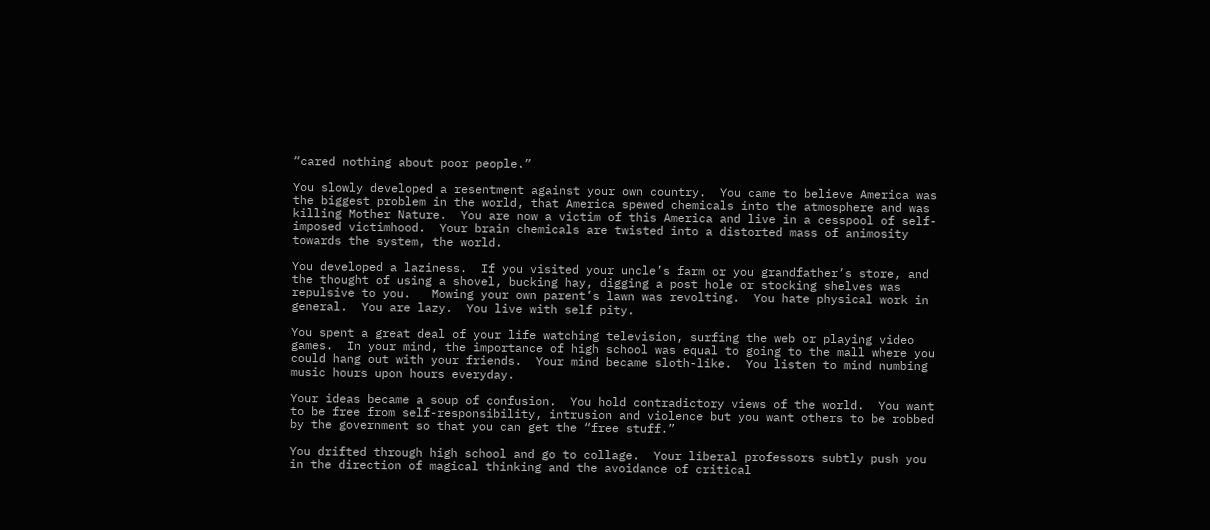“cared nothing about poor people.”

You slowly developed a resentment against your own country.  You came to believe America was the biggest problem in the world, that America spewed chemicals into the atmosphere and was killing Mother Nature.  You are now a victim of this America and live in a cesspool of self-imposed victimhood.  Your brain chemicals are twisted into a distorted mass of animosity towards the system, the world.

You developed a laziness.  If you visited your uncle’s farm or you grandfather’s store, and the thought of using a shovel, bucking hay, digging a post hole or stocking shelves was repulsive to you.   Mowing your own parent’s lawn was revolting.  You hate physical work in general.  You are lazy.  You live with self pity.

You spent a great deal of your life watching television, surfing the web or playing video games.  In your mind, the importance of high school was equal to going to the mall where you could hang out with your friends.  Your mind became sloth-like.  You listen to mind numbing music hours upon hours everyday.

Your ideas became a soup of confusion.  You hold contradictory views of the world.  You want to be free from self-responsibility, intrusion and violence but you want others to be robbed by the government so that you can get the “free stuff.”

You drifted through high school and go to collage.  Your liberal professors subtly push you in the direction of magical thinking and the avoidance of critical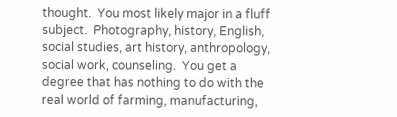thought.  You most likely major in a fluff subject.  Photography, history, English, social studies, art history, anthropology, social work, counseling.  You get a degree that has nothing to do with the real world of farming, manufacturing,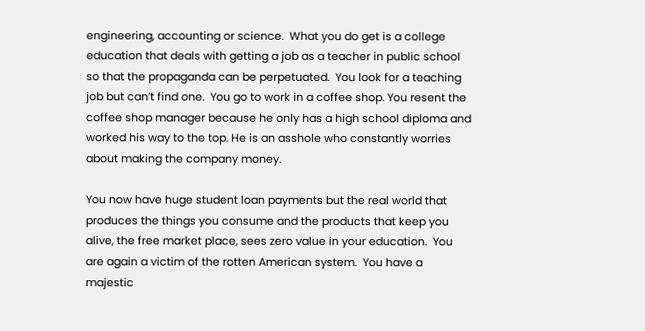engineering, accounting or science.  What you do get is a college education that deals with getting a job as a teacher in public school so that the propaganda can be perpetuated.  You look for a teaching job but can’t find one.  You go to work in a coffee shop. You resent the coffee shop manager because he only has a high school diploma and worked his way to the top. He is an asshole who constantly worries about making the company money.

You now have huge student loan payments but the real world that produces the things you consume and the products that keep you alive, the free market place, sees zero value in your education.  You are again a victim of the rotten American system.  You have a majestic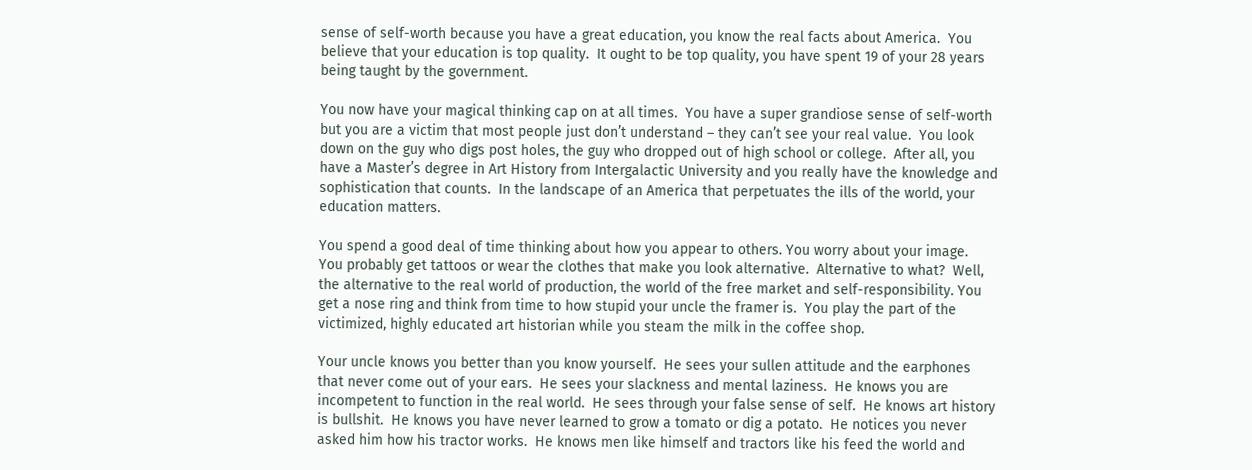sense of self-worth because you have a great education, you know the real facts about America.  You believe that your education is top quality.  It ought to be top quality, you have spent 19 of your 28 years being taught by the government.

You now have your magical thinking cap on at all times.  You have a super grandiose sense of self-worth but you are a victim that most people just don’t understand – they can’t see your real value.  You look down on the guy who digs post holes, the guy who dropped out of high school or college.  After all, you have a Master’s degree in Art History from Intergalactic University and you really have the knowledge and sophistication that counts.  In the landscape of an America that perpetuates the ills of the world, your education matters.

You spend a good deal of time thinking about how you appear to others. You worry about your image.  You probably get tattoos or wear the clothes that make you look alternative.  Alternative to what?  Well, the alternative to the real world of production, the world of the free market and self-responsibility. You get a nose ring and think from time to how stupid your uncle the framer is.  You play the part of the victimized, highly educated art historian while you steam the milk in the coffee shop.

Your uncle knows you better than you know yourself.  He sees your sullen attitude and the earphones that never come out of your ears.  He sees your slackness and mental laziness.  He knows you are incompetent to function in the real world.  He sees through your false sense of self.  He knows art history is bullshit.  He knows you have never learned to grow a tomato or dig a potato.  He notices you never asked him how his tractor works.  He knows men like himself and tractors like his feed the world and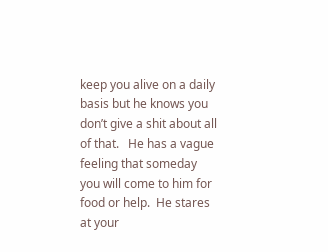keep you alive on a daily basis but he knows you don’t give a shit about all of that.   He has a vague feeling that someday you will come to him for food or help.  He stares at your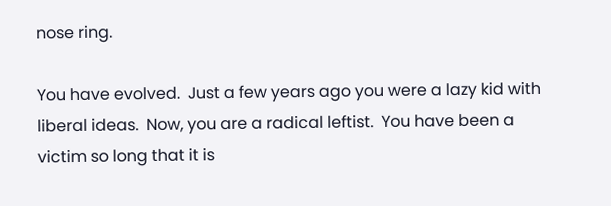nose ring.

You have evolved.  Just a few years ago you were a lazy kid with liberal ideas.  Now, you are a radical leftist.  You have been a victim so long that it is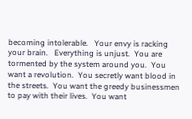becoming intolerable.   Your envy is racking your brain.   Everything is unjust.  You are tormented by the system around you.  You want a revolution.  You secretly want blood in the streets.  You want the greedy businessmen to pay with their lives.  You want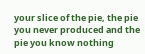your slice of the pie, the pie you never produced and the pie you know nothing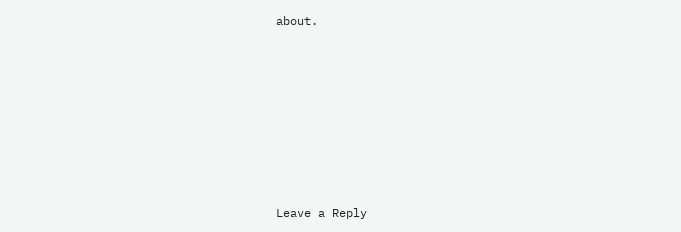about.







Leave a Reply